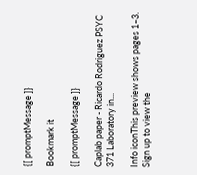{[ promptMessage ]}

Bookmark it

{[ promptMessage ]}

Caplab paper - Ricardo Rodriguez PSYC 371 Laboratory in...

Info iconThis preview shows pages 1–3. Sign up to view the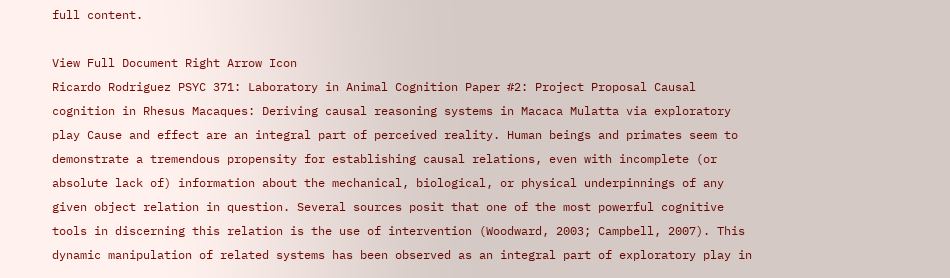full content.

View Full Document Right Arrow Icon
Ricardo Rodriguez PSYC 371: Laboratory in Animal Cognition Paper #2: Project Proposal Causal cognition in Rhesus Macaques: Deriving causal reasoning systems in Macaca Mulatta via exploratory play Cause and effect are an integral part of perceived reality. Human beings and primates seem to demonstrate a tremendous propensity for establishing causal relations, even with incomplete (or absolute lack of) information about the mechanical, biological, or physical underpinnings of any given object relation in question. Several sources posit that one of the most powerful cognitive tools in discerning this relation is the use of intervention (Woodward, 2003; Campbell, 2007). This dynamic manipulation of related systems has been observed as an integral part of exploratory play in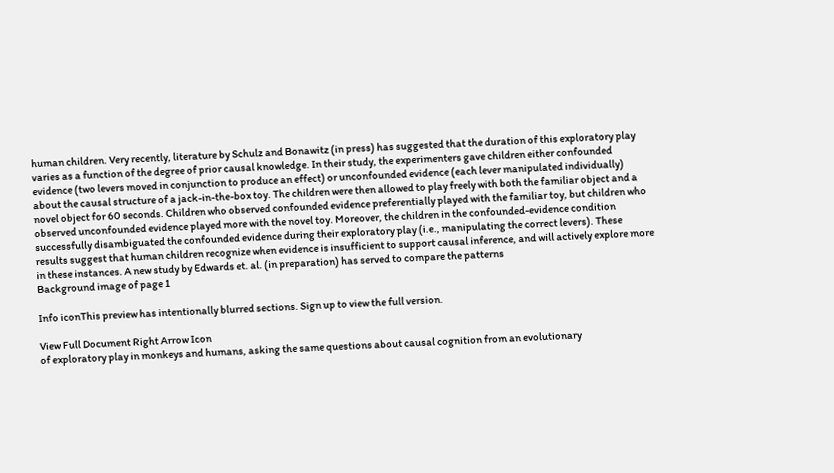human children. Very recently, literature by Schulz and Bonawitz (in press) has suggested that the duration of this exploratory play varies as a function of the degree of prior causal knowledge. In their study, the experimenters gave children either confounded evidence (two levers moved in conjunction to produce an effect) or unconfounded evidence (each lever manipulated individually) about the causal structure of a jack-in-the-box toy. The children were then allowed to play freely with both the familiar object and a novel object for 60 seconds. Children who observed confounded evidence preferentially played with the familiar toy, but children who observed unconfounded evidence played more with the novel toy. Moreover, the children in the confounded-evidence condition successfully disambiguated the confounded evidence during their exploratory play (i.e., manipulating the correct levers). These results suggest that human children recognize when evidence is insufficient to support causal inference, and will actively explore more in these instances. A new study by Edwards et. al. (in preparation) has served to compare the patterns
Background image of page 1

Info iconThis preview has intentionally blurred sections. Sign up to view the full version.

View Full Document Right Arrow Icon
of exploratory play in monkeys and humans, asking the same questions about causal cognition from an evolutionary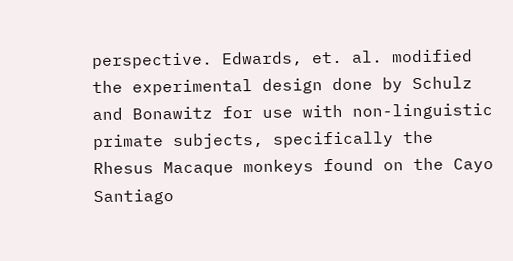perspective. Edwards, et. al. modified the experimental design done by Schulz and Bonawitz for use with non-linguistic primate subjects, specifically the Rhesus Macaque monkeys found on the Cayo Santiago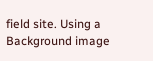field site. Using a
Background image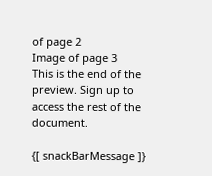of page 2
Image of page 3
This is the end of the preview. Sign up to access the rest of the document.

{[ snackBarMessage ]}